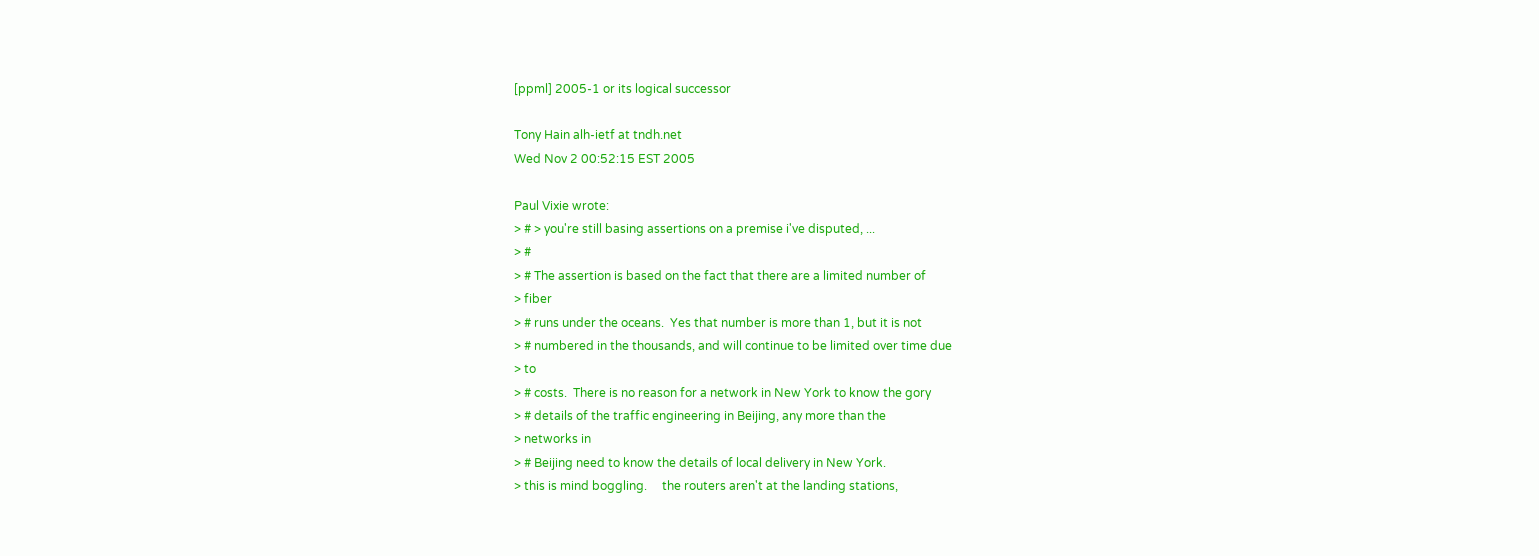[ppml] 2005-1 or its logical successor

Tony Hain alh-ietf at tndh.net
Wed Nov 2 00:52:15 EST 2005

Paul Vixie wrote:
> # > you're still basing assertions on a premise i've disputed, ...
> #
> # The assertion is based on the fact that there are a limited number of
> fiber
> # runs under the oceans.  Yes that number is more than 1, but it is not
> # numbered in the thousands, and will continue to be limited over time due
> to
> # costs.  There is no reason for a network in New York to know the gory
> # details of the traffic engineering in Beijing, any more than the
> networks in
> # Beijing need to know the details of local delivery in New York.
> this is mind boggling.     the routers aren't at the landing stations,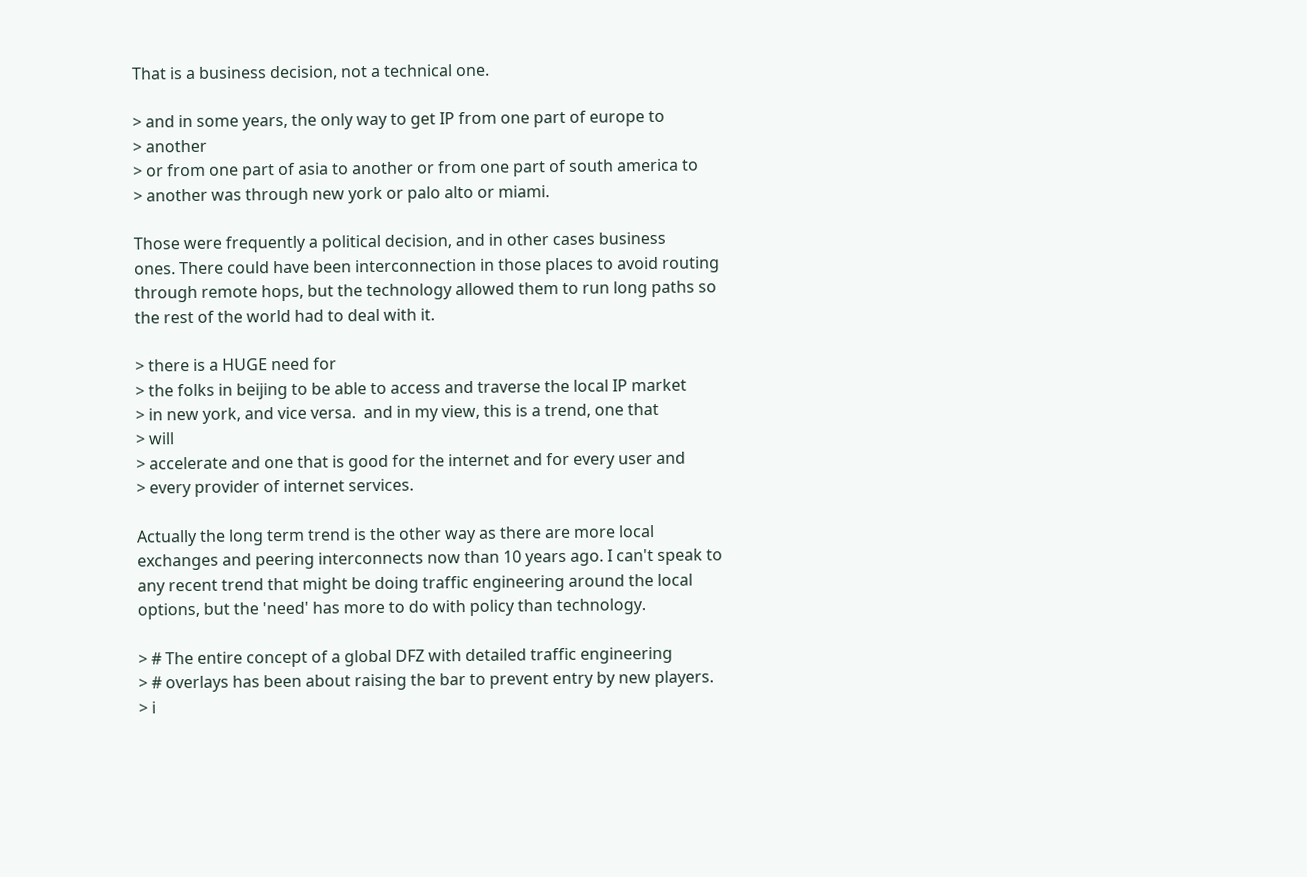That is a business decision, not a technical one.

> and in some years, the only way to get IP from one part of europe to
> another
> or from one part of asia to another or from one part of south america to
> another was through new york or palo alto or miami.

Those were frequently a political decision, and in other cases business
ones. There could have been interconnection in those places to avoid routing
through remote hops, but the technology allowed them to run long paths so
the rest of the world had to deal with it.

> there is a HUGE need for
> the folks in beijing to be able to access and traverse the local IP market
> in new york, and vice versa.  and in my view, this is a trend, one that
> will
> accelerate and one that is good for the internet and for every user and
> every provider of internet services.

Actually the long term trend is the other way as there are more local
exchanges and peering interconnects now than 10 years ago. I can't speak to
any recent trend that might be doing traffic engineering around the local
options, but the 'need' has more to do with policy than technology.

> # The entire concept of a global DFZ with detailed traffic engineering
> # overlays has been about raising the bar to prevent entry by new players.
> i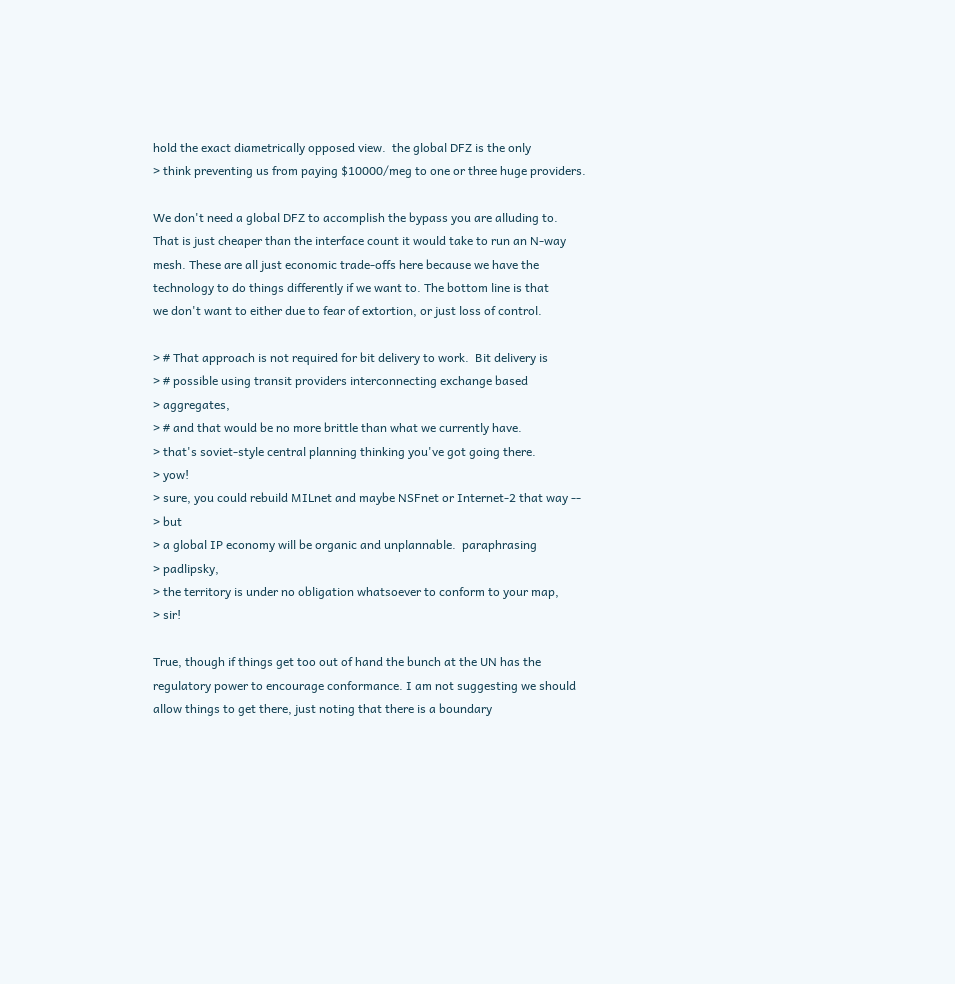hold the exact diametrically opposed view.  the global DFZ is the only
> think preventing us from paying $10000/meg to one or three huge providers.

We don't need a global DFZ to accomplish the bypass you are alluding to.
That is just cheaper than the interface count it would take to run an N-way
mesh. These are all just economic trade-offs here because we have the
technology to do things differently if we want to. The bottom line is that
we don't want to either due to fear of extortion, or just loss of control.

> # That approach is not required for bit delivery to work.  Bit delivery is
> # possible using transit providers interconnecting exchange based
> aggregates,
> # and that would be no more brittle than what we currently have.
> that's soviet-style central planning thinking you've got going there.
> yow!
> sure, you could rebuild MILnet and maybe NSFnet or Internet-2 that way --
> but
> a global IP economy will be organic and unplannable.  paraphrasing
> padlipsky,
> the territory is under no obligation whatsoever to conform to your map,
> sir!

True, though if things get too out of hand the bunch at the UN has the
regulatory power to encourage conformance. I am not suggesting we should
allow things to get there, just noting that there is a boundary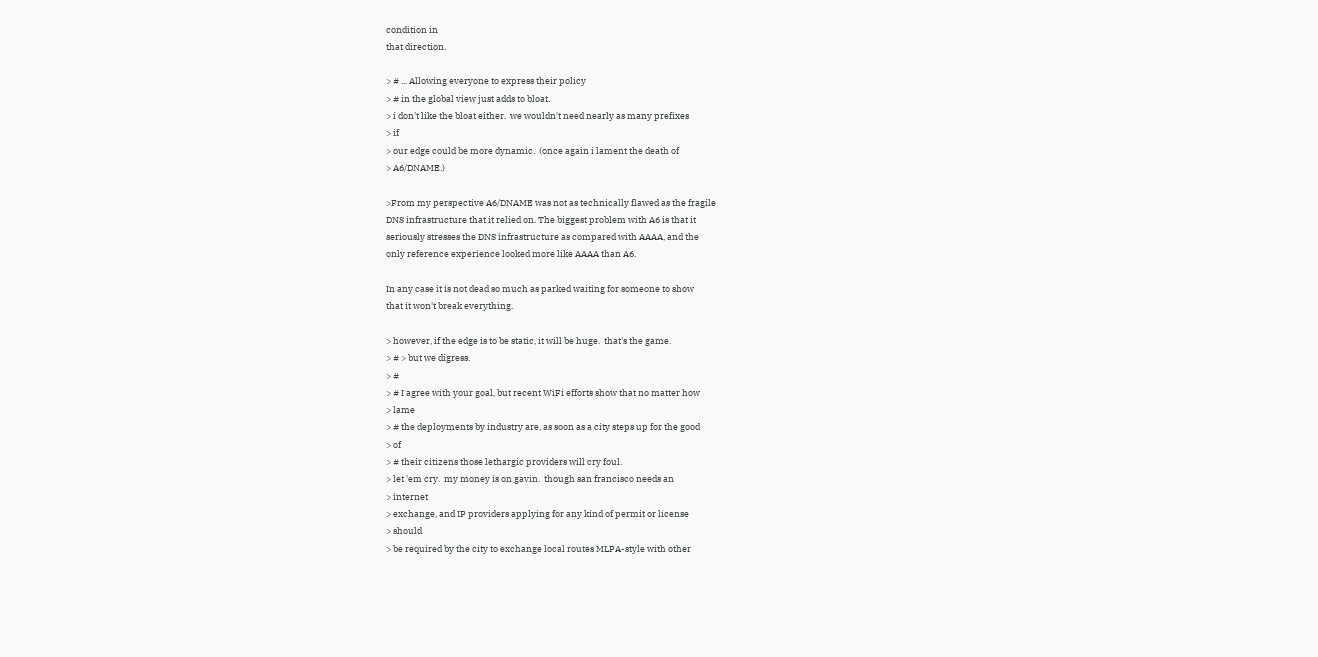condition in
that direction.

> # ... Allowing everyone to express their policy
> # in the global view just adds to bloat.
> i don't like the bloat either.  we wouldn't need nearly as many prefixes
> if
> our edge could be more dynamic.  (once again i lament the death of
> A6/DNAME.)

>From my perspective A6/DNAME was not as technically flawed as the fragile
DNS infrastructure that it relied on. The biggest problem with A6 is that it
seriously stresses the DNS infrastructure as compared with AAAA, and the
only reference experience looked more like AAAA than A6.

In any case it is not dead so much as parked waiting for someone to show
that it won't break everything.

> however, if the edge is to be static, it will be huge.  that's the game.
> # > but we digress.
> #
> # I agree with your goal, but recent WiFi efforts show that no matter how
> lame
> # the deployments by industry are, as soon as a city steps up for the good
> of
> # their citizens those lethargic providers will cry foul.
> let 'em cry.  my money is on gavin.  though san francisco needs an
> internet
> exchange, and IP providers applying for any kind of permit or license
> should
> be required by the city to exchange local routes MLPA-style with other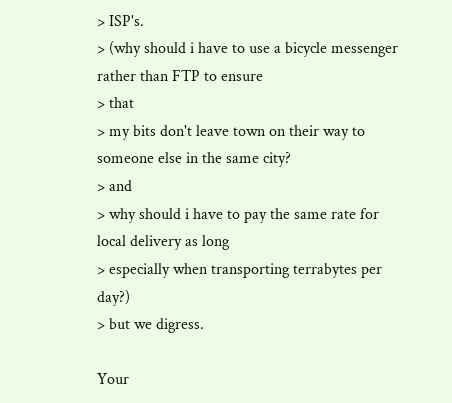> ISP's.
> (why should i have to use a bicycle messenger rather than FTP to ensure
> that
> my bits don't leave town on their way to someone else in the same city?
> and
> why should i have to pay the same rate for local delivery as long
> especially when transporting terrabytes per day?)
> but we digress.

Your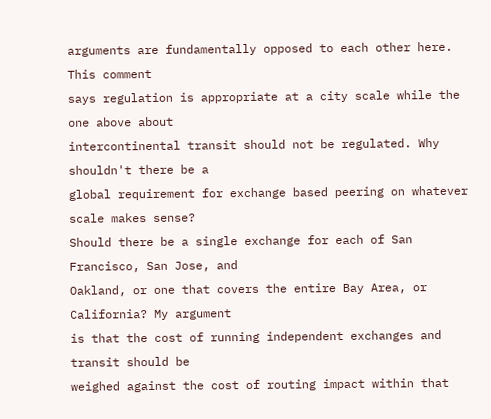arguments are fundamentally opposed to each other here. This comment
says regulation is appropriate at a city scale while the one above about
intercontinental transit should not be regulated. Why shouldn't there be a
global requirement for exchange based peering on whatever scale makes sense?
Should there be a single exchange for each of San Francisco, San Jose, and
Oakland, or one that covers the entire Bay Area, or California? My argument
is that the cost of running independent exchanges and transit should be
weighed against the cost of routing impact within that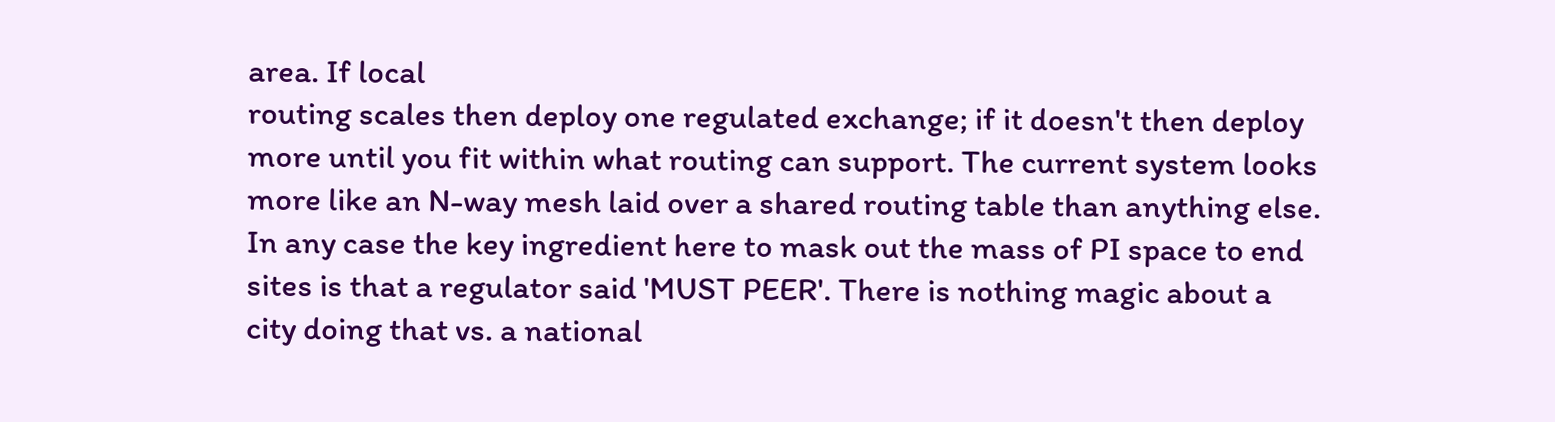area. If local
routing scales then deploy one regulated exchange; if it doesn't then deploy
more until you fit within what routing can support. The current system looks
more like an N-way mesh laid over a shared routing table than anything else.
In any case the key ingredient here to mask out the mass of PI space to end
sites is that a regulator said 'MUST PEER'. There is nothing magic about a
city doing that vs. a national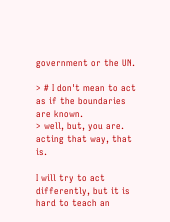government or the UN.

> # I don't mean to act as if the boundaries are known.
> well, but, you are.  acting that way, that is.

I will try to act differently, but it is hard to teach an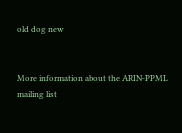old dog new


More information about the ARIN-PPML mailing list